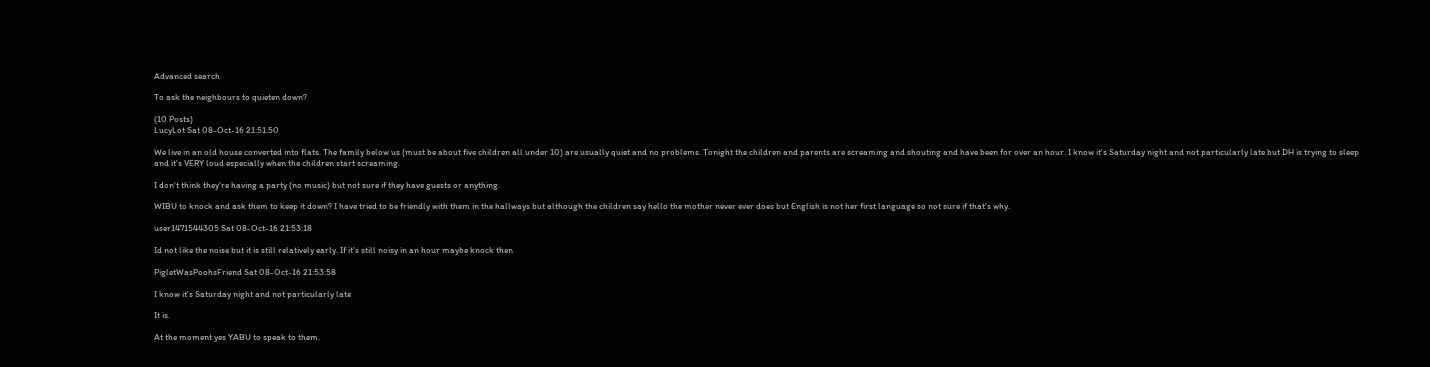Advanced search

To ask the neighbours to quieten down?

(10 Posts)
LucyLot Sat 08-Oct-16 21:51:50

We live in an old house converted into flats. The family below us (must be about five children all under 10) are usually quiet and no problems. Tonight the children and parents are screaming and shouting and have been for over an hour. I know it's Saturday night and not particularly late but DH is trying to sleep and it's VERY loud especially when the children start screaming.

I don't think they're having a party (no music) but not sure if they have guests or anything.

WIBU to knock and ask them to keep it down? I have tried to be friendly with them in the hallways but although the children say hello the mother never ever does but English is not her first language so not sure if that's why.

user1471544305 Sat 08-Oct-16 21:53:18

Id not like the noise but it is still relatively early. If it's still noisy in an hour maybe knock then

PigletWasPoohsFriend Sat 08-Oct-16 21:53:58

I know it's Saturday night and not particularly late

It is.

At the moment yes YABU to speak to them.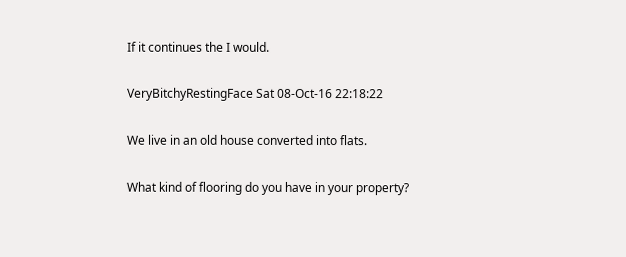If it continues the I would.

VeryBitchyRestingFace Sat 08-Oct-16 22:18:22

We live in an old house converted into flats.

What kind of flooring do you have in your property?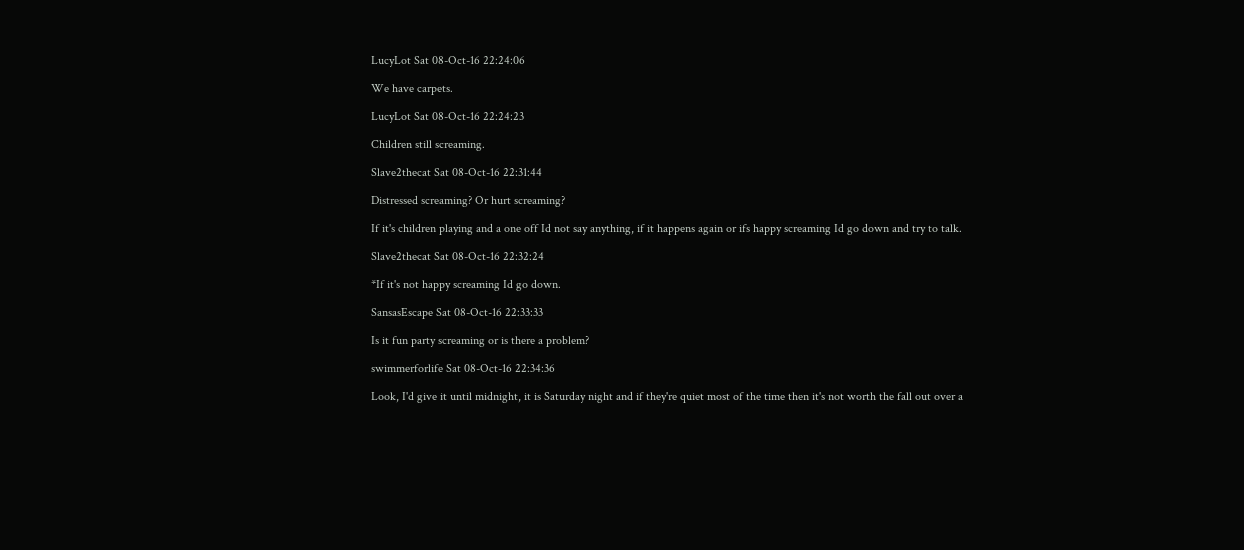LucyLot Sat 08-Oct-16 22:24:06

We have carpets.

LucyLot Sat 08-Oct-16 22:24:23

Children still screaming.

Slave2thecat Sat 08-Oct-16 22:31:44

Distressed screaming? Or hurt screaming?

If it's children playing and a one off Id not say anything, if it happens again or ifs happy screaming Id go down and try to talk.

Slave2thecat Sat 08-Oct-16 22:32:24

*If it's not happy screaming Id go down.

SansasEscape Sat 08-Oct-16 22:33:33

Is it fun party screaming or is there a problem?

swimmerforlife Sat 08-Oct-16 22:34:36

Look, I'd give it until midnight, it is Saturday night and if they're quiet most of the time then it's not worth the fall out over a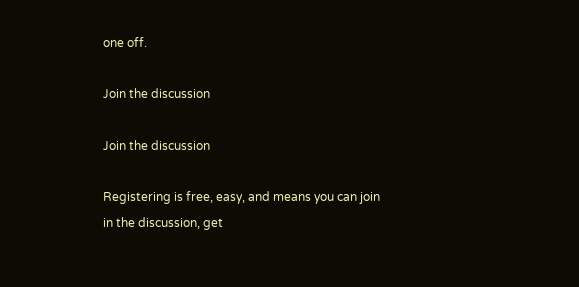one off.

Join the discussion

Join the discussion

Registering is free, easy, and means you can join in the discussion, get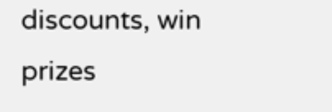discounts, win prizes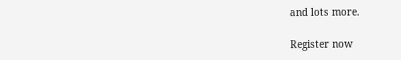and lots more.

Register now